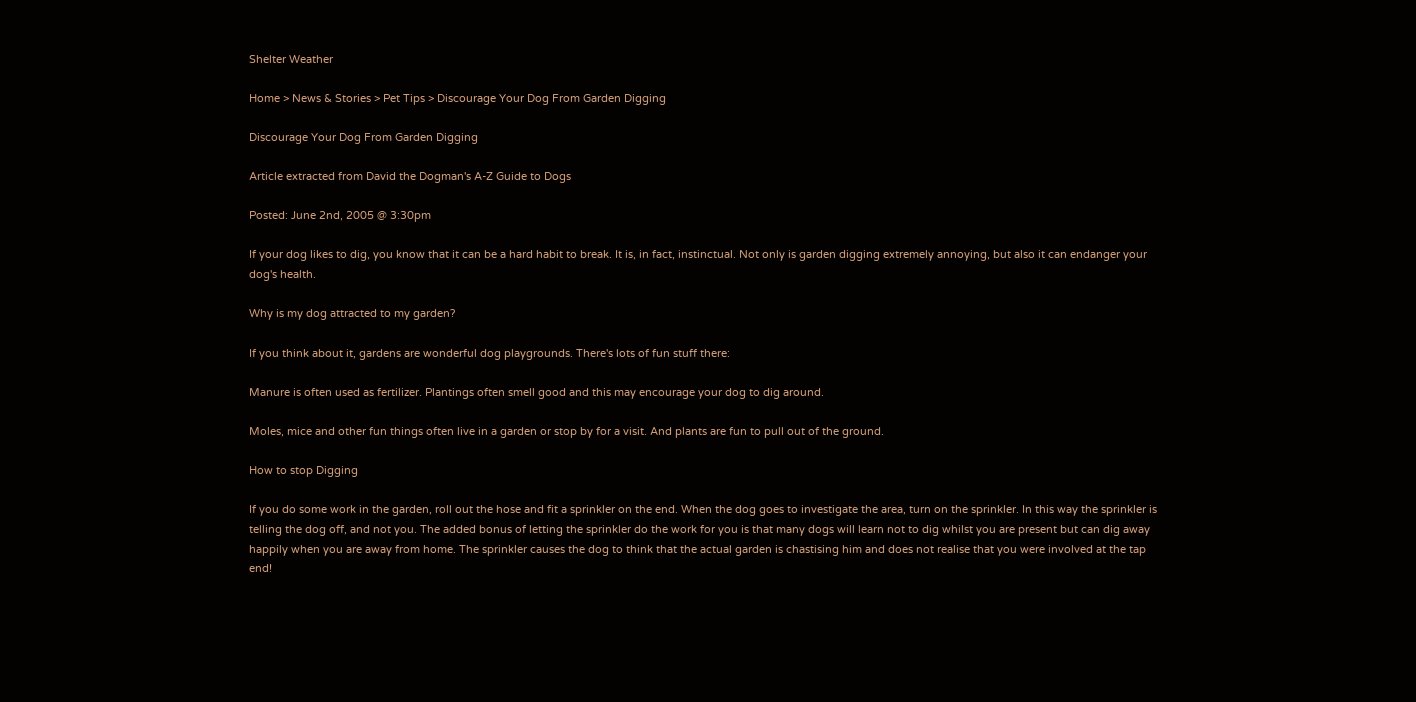Shelter Weather

Home > News & Stories > Pet Tips > Discourage Your Dog From Garden Digging

Discourage Your Dog From Garden Digging

Article extracted from David the Dogman's A-Z Guide to Dogs

Posted: June 2nd, 2005 @ 3:30pm

If your dog likes to dig, you know that it can be a hard habit to break. It is, in fact, instinctual. Not only is garden digging extremely annoying, but also it can endanger your dog's health.

Why is my dog attracted to my garden?

If you think about it, gardens are wonderful dog playgrounds. There's lots of fun stuff there:

Manure is often used as fertilizer. Plantings often smell good and this may encourage your dog to dig around.

Moles, mice and other fun things often live in a garden or stop by for a visit. And plants are fun to pull out of the ground.

How to stop Digging

If you do some work in the garden, roll out the hose and fit a sprinkler on the end. When the dog goes to investigate the area, turn on the sprinkler. In this way the sprinkler is telling the dog off, and not you. The added bonus of letting the sprinkler do the work for you is that many dogs will learn not to dig whilst you are present but can dig away happily when you are away from home. The sprinkler causes the dog to think that the actual garden is chastising him and does not realise that you were involved at the tap end!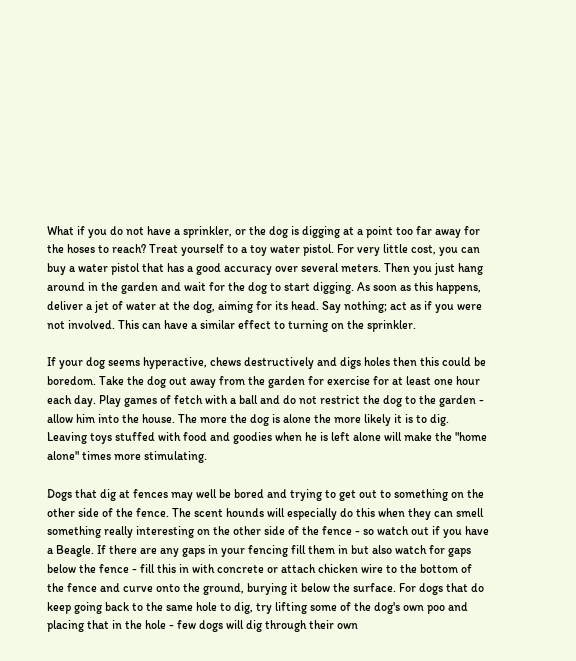What if you do not have a sprinkler, or the dog is digging at a point too far away for the hoses to reach? Treat yourself to a toy water pistol. For very little cost, you can buy a water pistol that has a good accuracy over several meters. Then you just hang around in the garden and wait for the dog to start digging. As soon as this happens, deliver a jet of water at the dog, aiming for its head. Say nothing; act as if you were not involved. This can have a similar effect to turning on the sprinkler.

If your dog seems hyperactive, chews destructively and digs holes then this could be boredom. Take the dog out away from the garden for exercise for at least one hour each day. Play games of fetch with a ball and do not restrict the dog to the garden - allow him into the house. The more the dog is alone the more likely it is to dig. Leaving toys stuffed with food and goodies when he is left alone will make the "home alone" times more stimulating.

Dogs that dig at fences may well be bored and trying to get out to something on the other side of the fence. The scent hounds will especially do this when they can smell something really interesting on the other side of the fence - so watch out if you have a Beagle. If there are any gaps in your fencing fill them in but also watch for gaps below the fence - fill this in with concrete or attach chicken wire to the bottom of the fence and curve onto the ground, burying it below the surface. For dogs that do keep going back to the same hole to dig, try lifting some of the dog's own poo and placing that in the hole - few dogs will dig through their own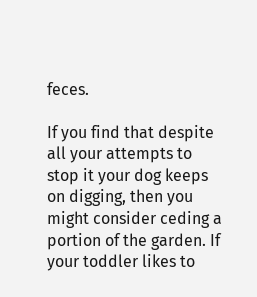feces.

If you find that despite all your attempts to stop it your dog keeps on digging, then you might consider ceding a portion of the garden. If your toddler likes to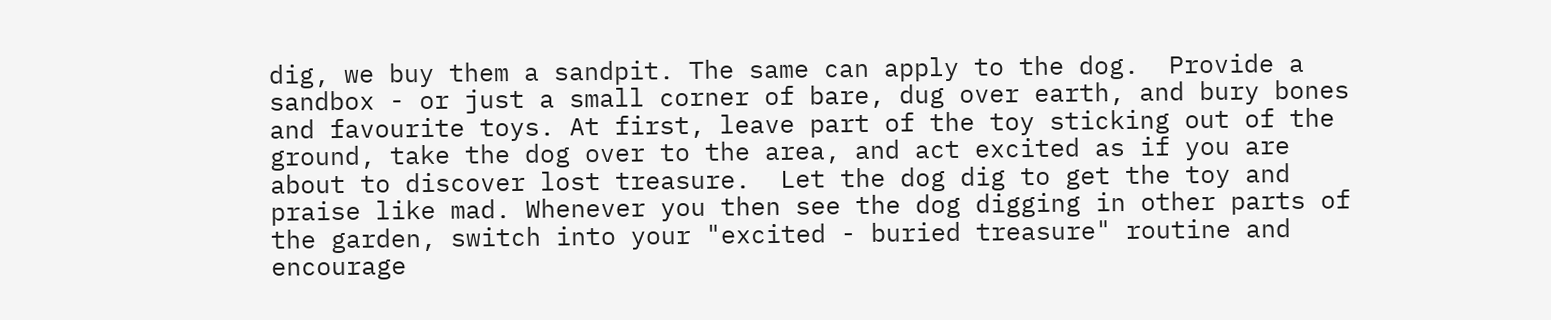dig, we buy them a sandpit. The same can apply to the dog.  Provide a sandbox - or just a small corner of bare, dug over earth, and bury bones and favourite toys. At first, leave part of the toy sticking out of the ground, take the dog over to the area, and act excited as if you are about to discover lost treasure.  Let the dog dig to get the toy and praise like mad. Whenever you then see the dog digging in other parts of the garden, switch into your "excited - buried treasure" routine and encourage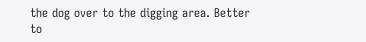the dog over to the digging area. Better to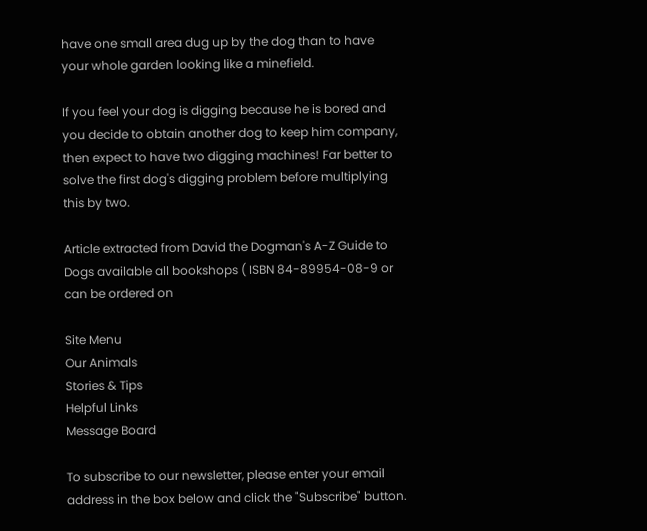have one small area dug up by the dog than to have your whole garden looking like a minefield.

If you feel your dog is digging because he is bored and you decide to obtain another dog to keep him company, then expect to have two digging machines! Far better to solve the first dog's digging problem before multiplying this by two.

Article extracted from David the Dogman's A-Z Guide to Dogs available all bookshops ( ISBN 84-89954-08-9 or can be ordered on

Site Menu
Our Animals
Stories & Tips
Helpful Links
Message Board

To subscribe to our newsletter, please enter your email address in the box below and click the "Subscribe" button.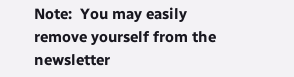Note:  You may easily remove yourself from the newsletter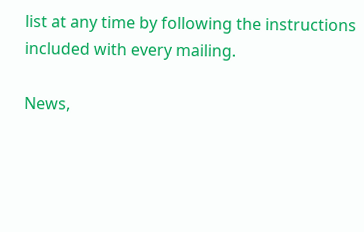list at any time by following the instructions included with every mailing.

News,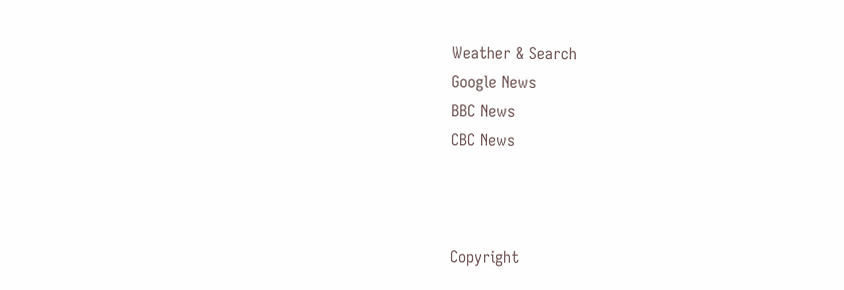Weather & Search
Google News
BBC News
CBC News



Copyright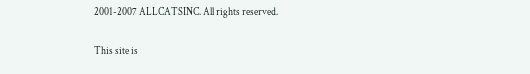2001-2007 ALLCATSINC. All rights reserved.

This site is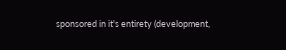sponsored in it's entirety (development,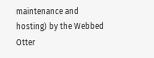maintenance and hosting) by the Webbed Otter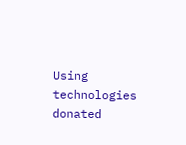Using technologies donated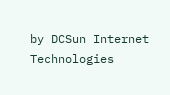by DCSun Internet Technologies